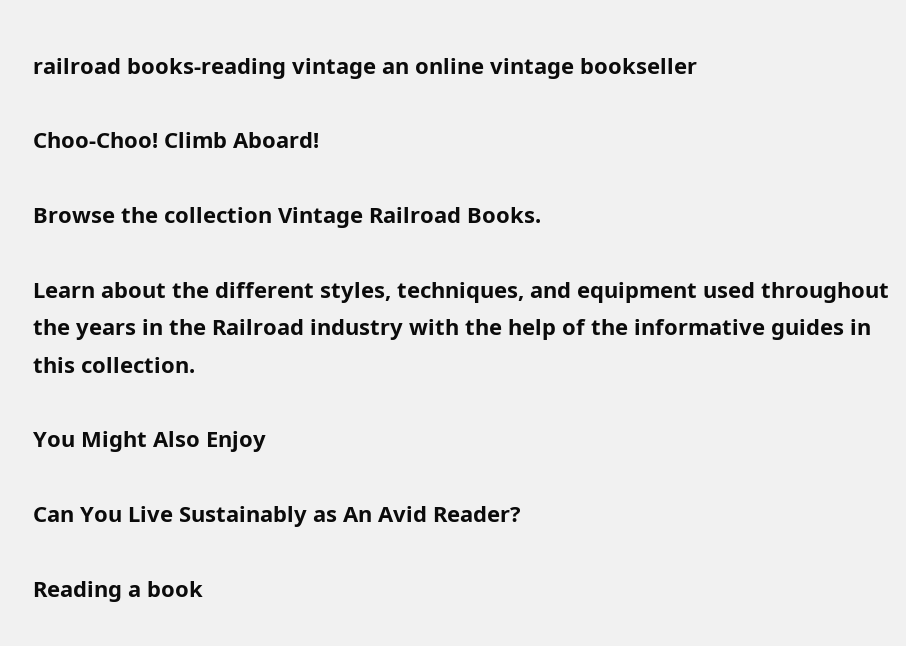railroad books-reading vintage an online vintage bookseller

Choo-Choo! Climb Aboard!

Browse the collection Vintage Railroad Books.

Learn about the different styles, techniques, and equipment used throughout the years in the Railroad industry with the help of the informative guides in this collection.

You Might Also Enjoy

Can You Live Sustainably as An Avid Reader?

Reading a book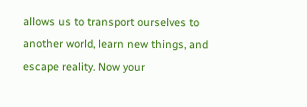allows us to transport ourselves to another world, learn new things, and escape reality. Now your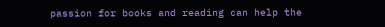passion for books and reading can help the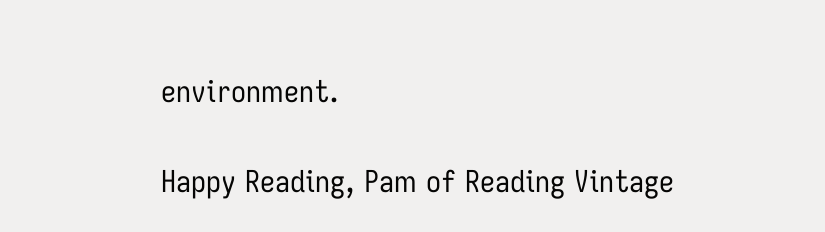environment.

Happy Reading, Pam of Reading Vintage